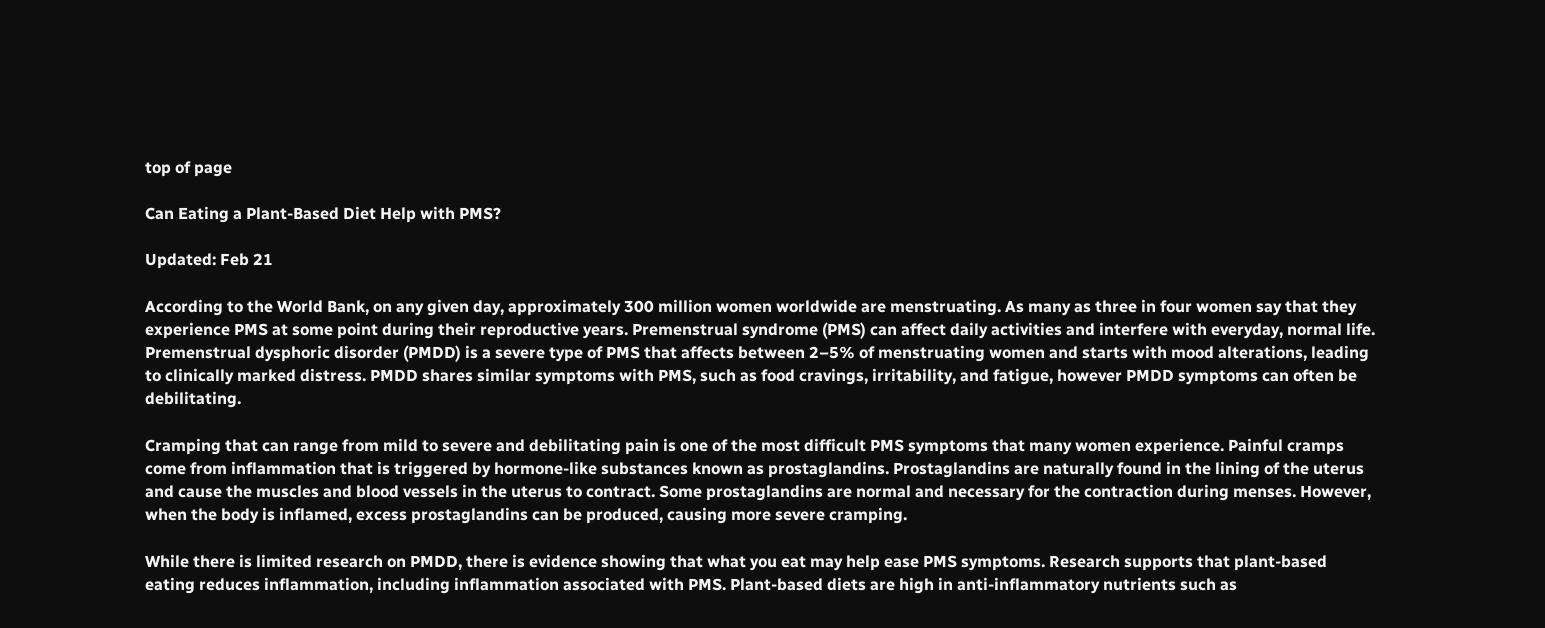top of page

Can Eating a Plant-Based Diet Help with PMS?

Updated: Feb 21

According to the World Bank, on any given day, approximately 300 million women worldwide are menstruating. As many as three in four women say that they experience PMS at some point during their reproductive years. Premenstrual syndrome (PMS) can affect daily activities and interfere with everyday, normal life. Premenstrual dysphoric disorder (PMDD) is a severe type of PMS that affects between 2–5% of menstruating women and starts with mood alterations, leading to clinically marked distress. PMDD shares similar symptoms with PMS, such as food cravings, irritability, and fatigue, however PMDD symptoms can often be debilitating.

Cramping that can range from mild to severe and debilitating pain is one of the most difficult PMS symptoms that many women experience. Painful cramps come from inflammation that is triggered by hormone-like substances known as prostaglandins. Prostaglandins are naturally found in the lining of the uterus and cause the muscles and blood vessels in the uterus to contract. Some prostaglandins are normal and necessary for the contraction during menses. However, when the body is inflamed, excess prostaglandins can be produced, causing more severe cramping.

While there is limited research on PMDD, there is evidence showing that what you eat may help ease PMS symptoms. Research supports that plant-based eating reduces inflammation, including inflammation associated with PMS. Plant-based diets are high in anti-inflammatory nutrients such as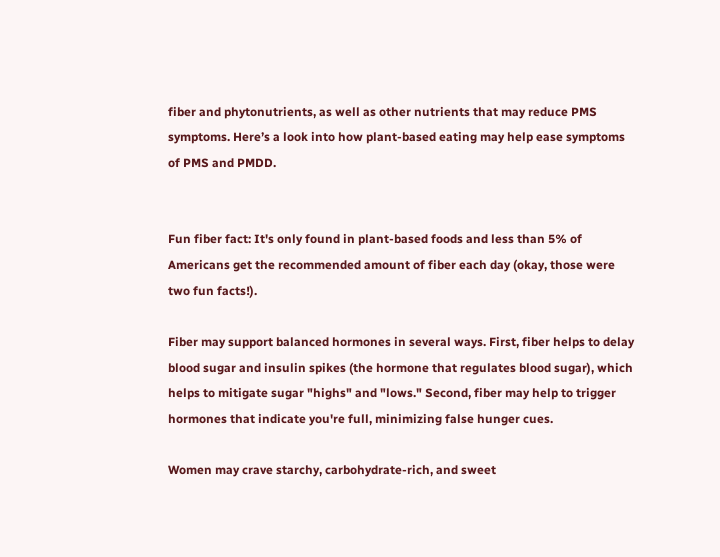fiber and phytonutrients, as well as other nutrients that may reduce PMS symptoms. Here’s a look into how plant-based eating may help ease symptoms of PMS and PMDD.


Fun fiber fact: It's only found in plant-based foods and less than 5% of Americans get the recommended amount of fiber each day (okay, those were two fun facts!).

Fiber may support balanced hormones in several ways. First, fiber helps to delay blood sugar and insulin spikes (the hormone that regulates blood sugar), which helps to mitigate sugar "highs" and "lows." Second, fiber may help to trigger hormones that indicate you're full, minimizing false hunger cues.

Women may crave starchy, carbohydrate-rich, and sweet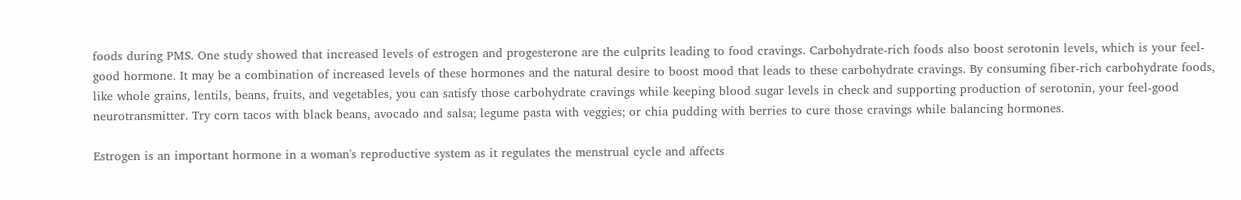foods during PMS. One study showed that increased levels of estrogen and progesterone are the culprits leading to food cravings. Carbohydrate-rich foods also boost serotonin levels, which is your feel-good hormone. It may be a combination of increased levels of these hormones and the natural desire to boost mood that leads to these carbohydrate cravings. By consuming fiber-rich carbohydrate foods, like whole grains, lentils, beans, fruits, and vegetables, you can satisfy those carbohydrate cravings while keeping blood sugar levels in check and supporting production of serotonin, your feel-good neurotransmitter. Try corn tacos with black beans, avocado and salsa; legume pasta with veggies; or chia pudding with berries to cure those cravings while balancing hormones.

Estrogen is an important hormone in a woman's reproductive system as it regulates the menstrual cycle and affects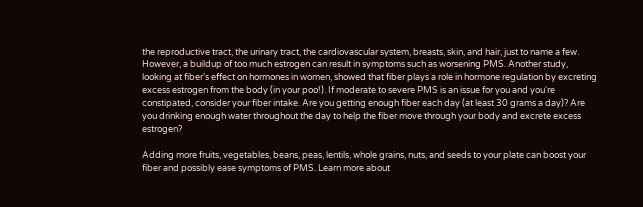the reproductive tract, the urinary tract, the cardiovascular system, breasts, skin, and hair, just to name a few. However, a buildup of too much estrogen can result in symptoms such as worsening PMS. Another study, looking at fiber's effect on hormones in women, showed that fiber plays a role in hormone regulation by excreting excess estrogen from the body (in your poo!). If moderate to severe PMS is an issue for you and you're constipated, consider your fiber intake. Are you getting enough fiber each day (at least 30 grams a day)? Are you drinking enough water throughout the day to help the fiber move through your body and excrete excess estrogen?

Adding more fruits, vegetables, beans, peas, lentils, whole grains, nuts, and seeds to your plate can boost your fiber and possibly ease symptoms of PMS. Learn more about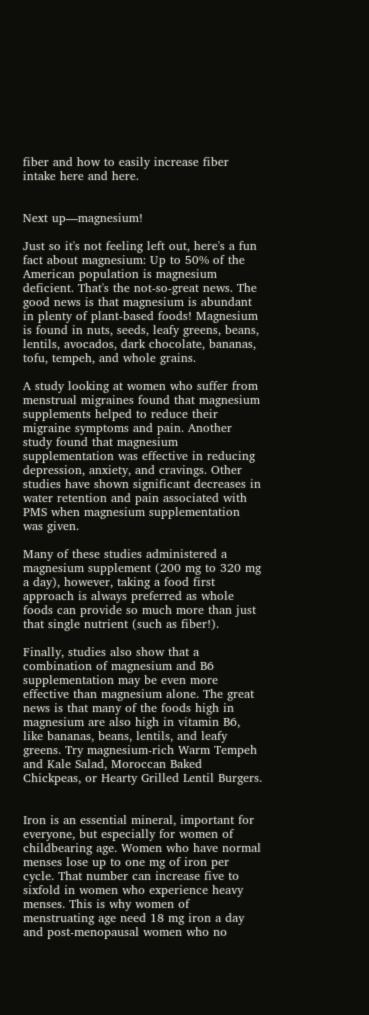fiber and how to easily increase fiber intake here and here.


Next up—magnesium!

Just so it's not feeling left out, here's a fun fact about magnesium: Up to 50% of the American population is magnesium deficient. That's the not-so-great news. The good news is that magnesium is abundant in plenty of plant-based foods! Magnesium is found in nuts, seeds, leafy greens, beans, lentils, avocados, dark chocolate, bananas, tofu, tempeh, and whole grains.

A study looking at women who suffer from menstrual migraines found that magnesium supplements helped to reduce their migraine symptoms and pain. Another study found that magnesium supplementation was effective in reducing depression, anxiety, and cravings. Other studies have shown significant decreases in water retention and pain associated with PMS when magnesium supplementation was given.

Many of these studies administered a magnesium supplement (200 mg to 320 mg a day), however, taking a food first approach is always preferred as whole foods can provide so much more than just that single nutrient (such as fiber!).

Finally, studies also show that a combination of magnesium and B6 supplementation may be even more effective than magnesium alone. The great news is that many of the foods high in magnesium are also high in vitamin B6, like bananas, beans, lentils, and leafy greens. Try magnesium-rich Warm Tempeh and Kale Salad, Moroccan Baked Chickpeas, or Hearty Grilled Lentil Burgers.


Iron is an essential mineral, important for everyone, but especially for women of childbearing age. Women who have normal menses lose up to one mg of iron per cycle. That number can increase five to sixfold in women who experience heavy menses. This is why women of menstruating age need 18 mg iron a day and post-menopausal women who no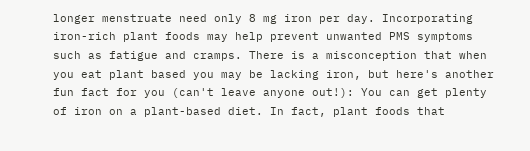longer menstruate need only 8 mg iron per day. Incorporating iron-rich plant foods may help prevent unwanted PMS symptoms such as fatigue and cramps. There is a misconception that when you eat plant based you may be lacking iron, but here's another fun fact for you (can't leave anyone out!): You can get plenty of iron on a plant-based diet. In fact, plant foods that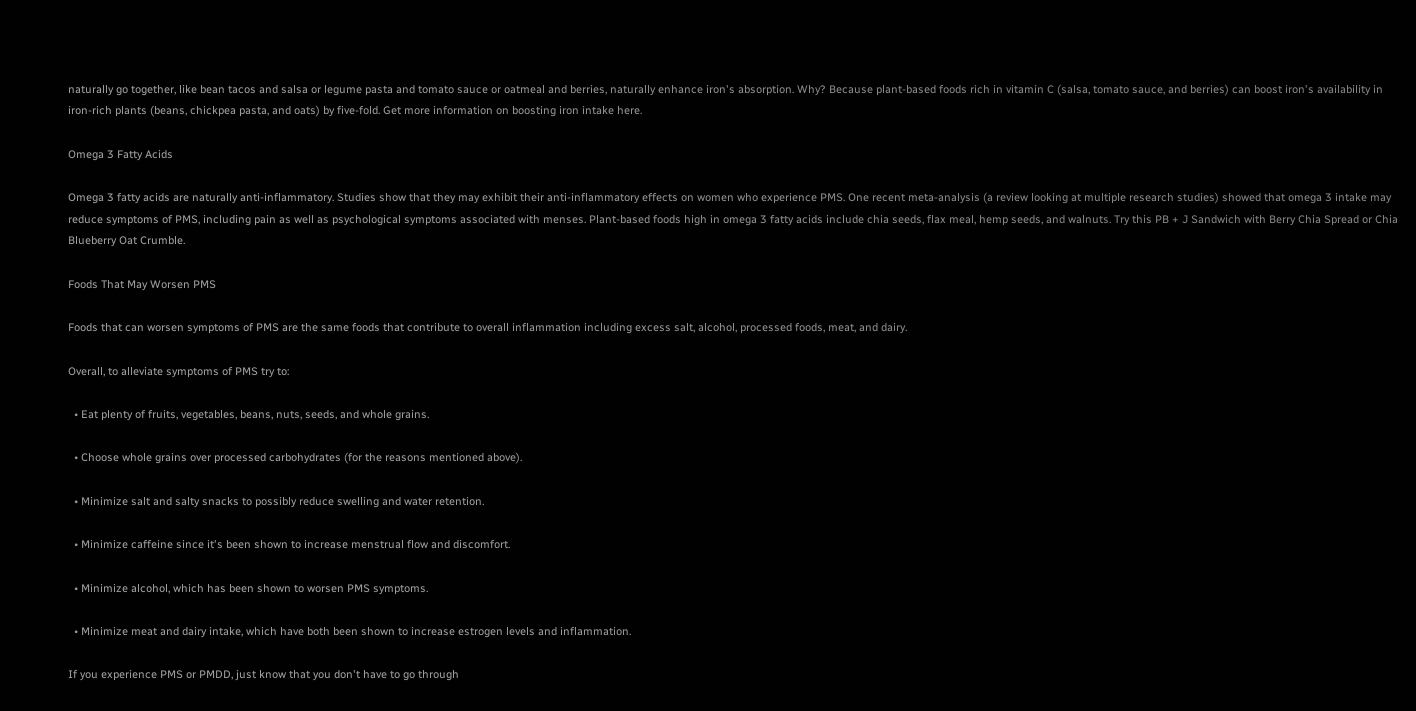naturally go together, like bean tacos and salsa or legume pasta and tomato sauce or oatmeal and berries, naturally enhance iron's absorption. Why? Because plant-based foods rich in vitamin C (salsa, tomato sauce, and berries) can boost iron's availability in iron-rich plants (beans, chickpea pasta, and oats) by five-fold. Get more information on boosting iron intake here.

Omega 3 Fatty Acids

Omega 3 fatty acids are naturally anti-inflammatory. Studies show that they may exhibit their anti-inflammatory effects on women who experience PMS. One recent meta-analysis (a review looking at multiple research studies) showed that omega 3 intake may reduce symptoms of PMS, including pain as well as psychological symptoms associated with menses. Plant-based foods high in omega 3 fatty acids include chia seeds, flax meal, hemp seeds, and walnuts. Try this PB + J Sandwich with Berry Chia Spread or Chia Blueberry Oat Crumble.

Foods That May Worsen PMS

Foods that can worsen symptoms of PMS are the same foods that contribute to overall inflammation including excess salt, alcohol, processed foods, meat, and dairy.

Overall, to alleviate symptoms of PMS try to:

  • Eat plenty of fruits, vegetables, beans, nuts, seeds, and whole grains.

  • Choose whole grains over processed carbohydrates (for the reasons mentioned above).

  • Minimize salt and salty snacks to possibly reduce swelling and water retention.

  • Minimize caffeine since it's been shown to increase menstrual flow and discomfort.

  • Minimize alcohol, which has been shown to worsen PMS symptoms.

  • Minimize meat and dairy intake, which have both been shown to increase estrogen levels and inflammation.

If you experience PMS or PMDD, just know that you don't have to go through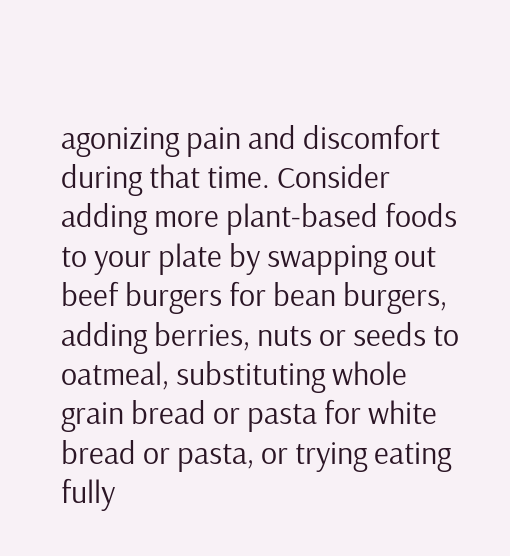agonizing pain and discomfort during that time. Consider adding more plant-based foods to your plate by swapping out beef burgers for bean burgers, adding berries, nuts or seeds to oatmeal, substituting whole grain bread or pasta for white bread or pasta, or trying eating fully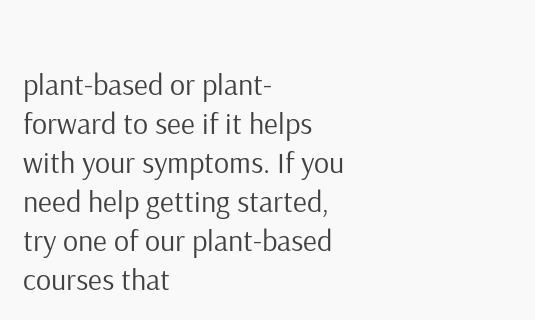plant-based or plant-forward to see if it helps with your symptoms. If you need help getting started, try one of our plant-based courses that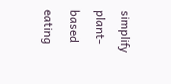simplify plant-based eating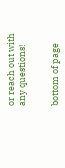or reach out with any questions!


bottom of page